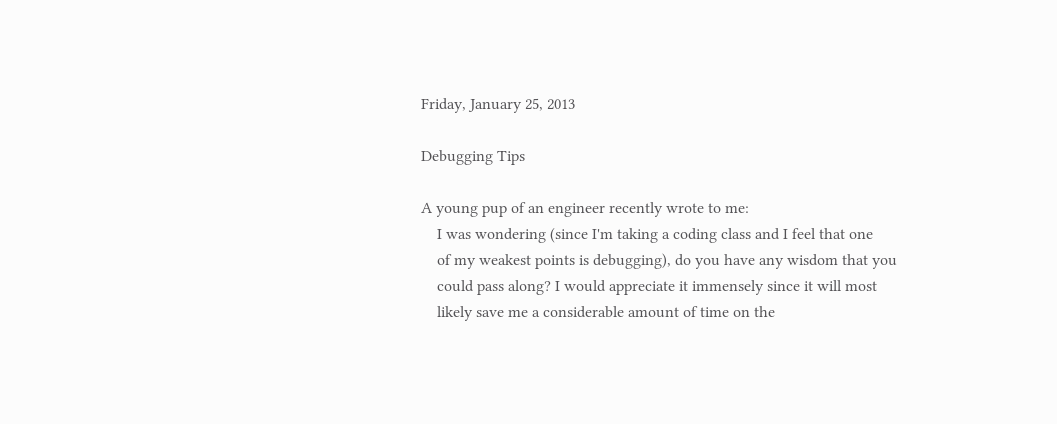Friday, January 25, 2013

Debugging Tips

A young pup of an engineer recently wrote to me:
    I was wondering (since I'm taking a coding class and I feel that one
    of my weakest points is debugging), do you have any wisdom that you
    could pass along? I would appreciate it immensely since it will most
    likely save me a considerable amount of time on the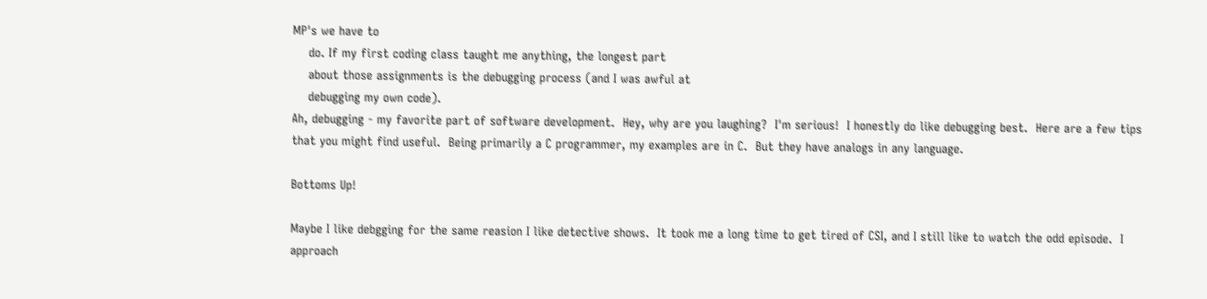MP's we have to
    do. If my first coding class taught me anything, the longest part
    about those assignments is the debugging process (and I was awful at
    debugging my own code).
Ah, debugging - my favorite part of software development.  Hey, why are you laughing?  I'm serious!  I honestly do like debugging best.  Here are a few tips that you might find useful.  Being primarily a C programmer, my examples are in C.  But they have analogs in any language.

Bottoms Up!

Maybe I like debgging for the same reasion I like detective shows.  It took me a long time to get tired of CSI, and I still like to watch the odd episode.  I approach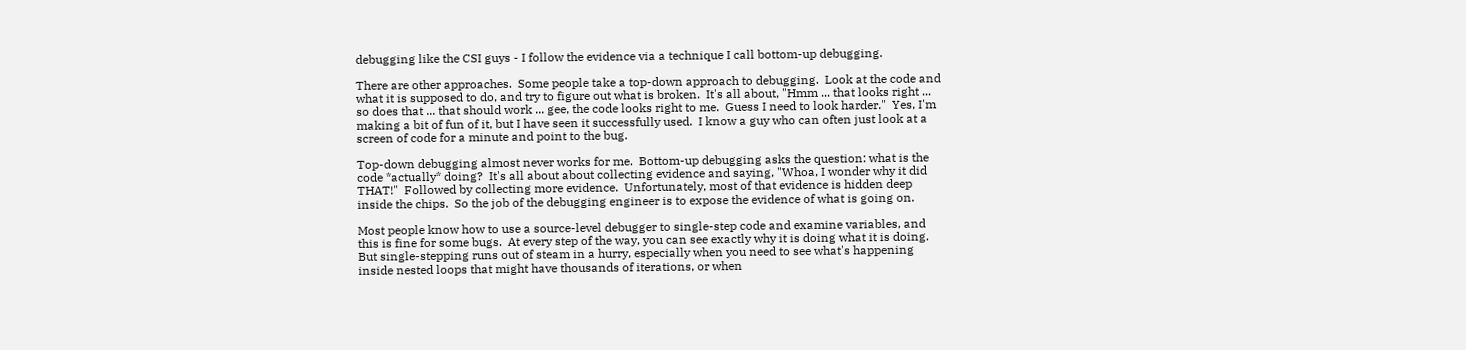debugging like the CSI guys - I follow the evidence via a technique I call bottom-up debugging.

There are other approaches.  Some people take a top-down approach to debugging.  Look at the code and what it is supposed to do, and try to figure out what is broken.  It's all about, "Hmm ... that looks right ... so does that ... that should work ... gee, the code looks right to me.  Guess I need to look harder."  Yes, I'm making a bit of fun of it, but I have seen it successfully used.  I know a guy who can often just look at a screen of code for a minute and point to the bug.

Top-down debugging almost never works for me.  Bottom-up debugging asks the question: what is the code *actually* doing?  It's all about about collecting evidence and saying, "Whoa, I wonder why it did THAT!"  Followed by collecting more evidence.  Unfortunately, most of that evidence is hidden deep inside the chips.  So the job of the debugging engineer is to expose the evidence of what is going on.

Most people know how to use a source-level debugger to single-step code and examine variables, and this is fine for some bugs.  At every step of the way, you can see exactly why it is doing what it is doing.  But single-stepping runs out of steam in a hurry, especially when you need to see what's happening inside nested loops that might have thousands of iterations, or when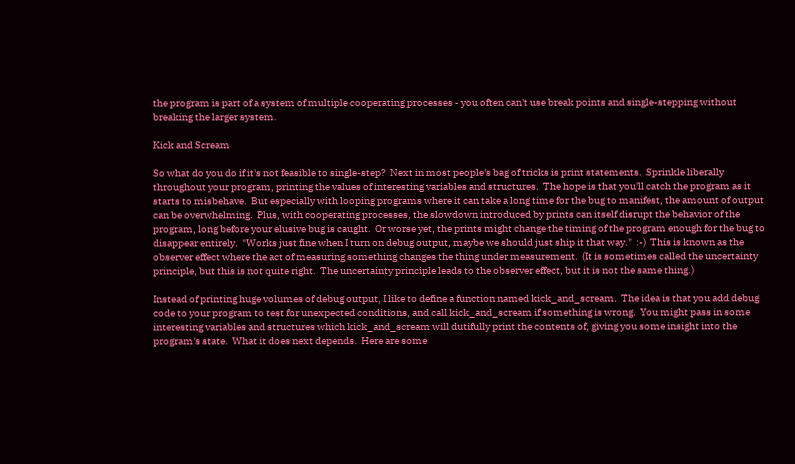the program is part of a system of multiple cooperating processes - you often can't use break points and single-stepping without breaking the larger system.

Kick and Scream

So what do you do if it's not feasible to single-step?  Next in most people's bag of tricks is print statements.  Sprinkle liberally throughout your program, printing the values of interesting variables and structures.  The hope is that you'll catch the program as it starts to misbehave.  But especially with looping programs where it can take a long time for the bug to manifest, the amount of output can be overwhelming.  Plus, with cooperating processes, the slowdown introduced by prints can itself disrupt the behavior of the program, long before your elusive bug is caught.  Or worse yet, the prints might change the timing of the program enough for the bug to disappear entirely.  "Works just fine when I turn on debug output, maybe we should just ship it that way."  :-)  This is known as the observer effect where the act of measuring something changes the thing under measurement.  (It is sometimes called the uncertainty principle, but this is not quite right.  The uncertainty principle leads to the observer effect, but it is not the same thing.)

Instead of printing huge volumes of debug output, I like to define a function named kick_and_scream.  The idea is that you add debug code to your program to test for unexpected conditions, and call kick_and_scream if something is wrong.  You might pass in some interesting variables and structures which kick_and_scream will dutifully print the contents of, giving you some insight into the program's state.  What it does next depends.  Here are some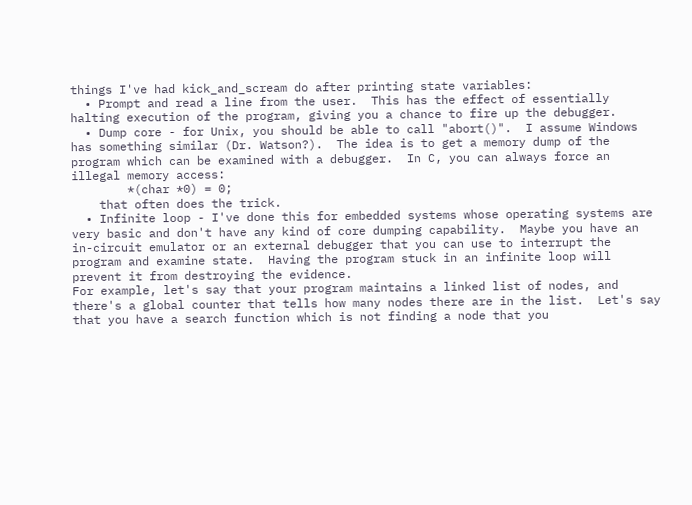things I've had kick_and_scream do after printing state variables:
  • Prompt and read a line from the user.  This has the effect of essentially halting execution of the program, giving you a chance to fire up the debugger.
  • Dump core - for Unix, you should be able to call "abort()".  I assume Windows has something similar (Dr. Watson?).  The idea is to get a memory dump of the program which can be examined with a debugger.  In C, you can always force an illegal memory access:
        *(char *0) = 0;
    that often does the trick.
  • Infinite loop - I've done this for embedded systems whose operating systems are very basic and don't have any kind of core dumping capability.  Maybe you have an in-circuit emulator or an external debugger that you can use to interrupt the program and examine state.  Having the program stuck in an infinite loop will prevent it from destroying the evidence.
For example, let's say that your program maintains a linked list of nodes, and there's a global counter that tells how many nodes there are in the list.  Let's say that you have a search function which is not finding a node that you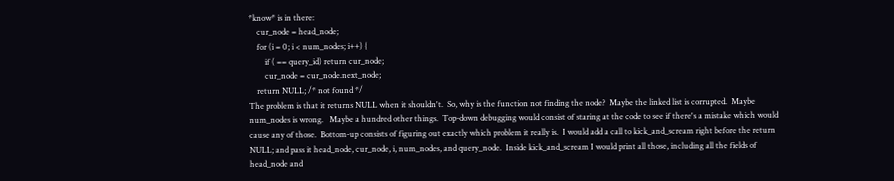*know* is in there:
    cur_node = head_node;
    for (i = 0; i < num_nodes; i++) {
        if ( == query_id) return cur_node;
        cur_node = cur_node.next_node;
    return NULL; /* not found */
The problem is that it returns NULL when it shouldn't.  So, why is the function not finding the node?  Maybe the linked list is corrupted.  Maybe num_nodes is wrong.   Maybe a hundred other things.  Top-down debugging would consist of staring at the code to see if there's a mistake which would cause any of those.  Bottom-up consists of figuring out exactly which problem it really is.  I would add a call to kick_and_scream right before the return NULL; and pass it head_node, cur_node, i, num_nodes, and query_node.  Inside kick_and_scream I would print all those, including all the fields of head_node and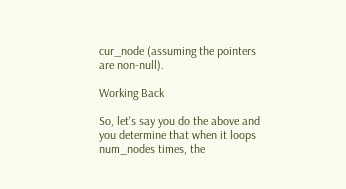cur_node (assuming the pointers are non-null).

Working Back

So, let's say you do the above and you determine that when it loops num_nodes times, the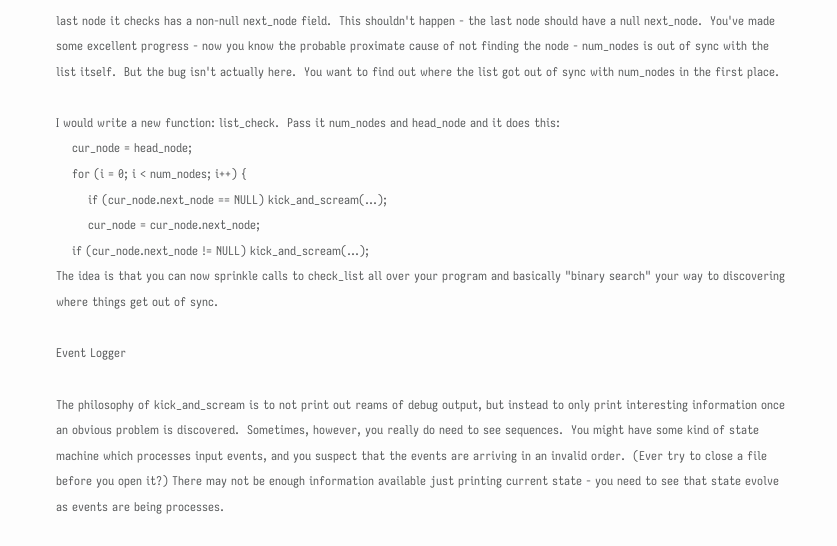last node it checks has a non-null next_node field.  This shouldn't happen - the last node should have a null next_node.  You've made some excellent progress - now you know the probable proximate cause of not finding the node - num_nodes is out of sync with the list itself.  But the bug isn't actually here.  You want to find out where the list got out of sync with num_nodes in the first place.

I would write a new function: list_check.  Pass it num_nodes and head_node and it does this:
    cur_node = head_node;
    for (i = 0; i < num_nodes; i++) {
        if (cur_node.next_node == NULL) kick_and_scream(...);
        cur_node = cur_node.next_node;
    if (cur_node.next_node != NULL) kick_and_scream(...);
The idea is that you can now sprinkle calls to check_list all over your program and basically "binary search" your way to discovering where things get out of sync.

Event Logger

The philosophy of kick_and_scream is to not print out reams of debug output, but instead to only print interesting information once an obvious problem is discovered.  Sometimes, however, you really do need to see sequences.  You might have some kind of state machine which processes input events, and you suspect that the events are arriving in an invalid order.  (Ever try to close a file before you open it?) There may not be enough information available just printing current state - you need to see that state evolve as events are being processes.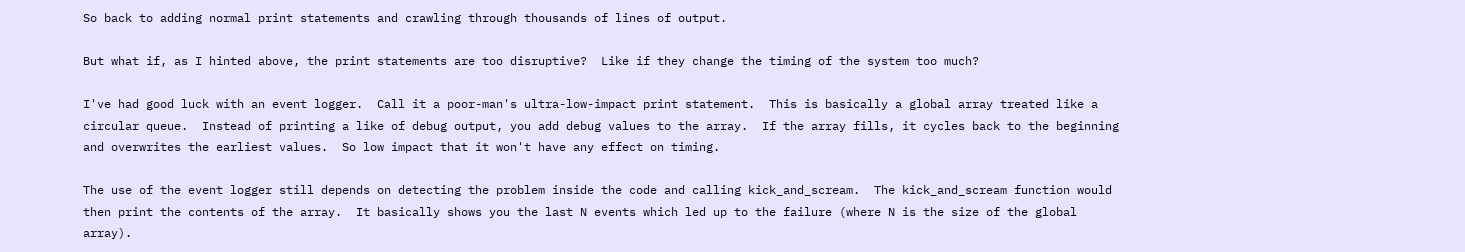So back to adding normal print statements and crawling through thousands of lines of output.

But what if, as I hinted above, the print statements are too disruptive?  Like if they change the timing of the system too much?

I've had good luck with an event logger.  Call it a poor-man's ultra-low-impact print statement.  This is basically a global array treated like a circular queue.  Instead of printing a like of debug output, you add debug values to the array.  If the array fills, it cycles back to the beginning and overwrites the earliest values.  So low impact that it won't have any effect on timing.

The use of the event logger still depends on detecting the problem inside the code and calling kick_and_scream.  The kick_and_scream function would then print the contents of the array.  It basically shows you the last N events which led up to the failure (where N is the size of the global array).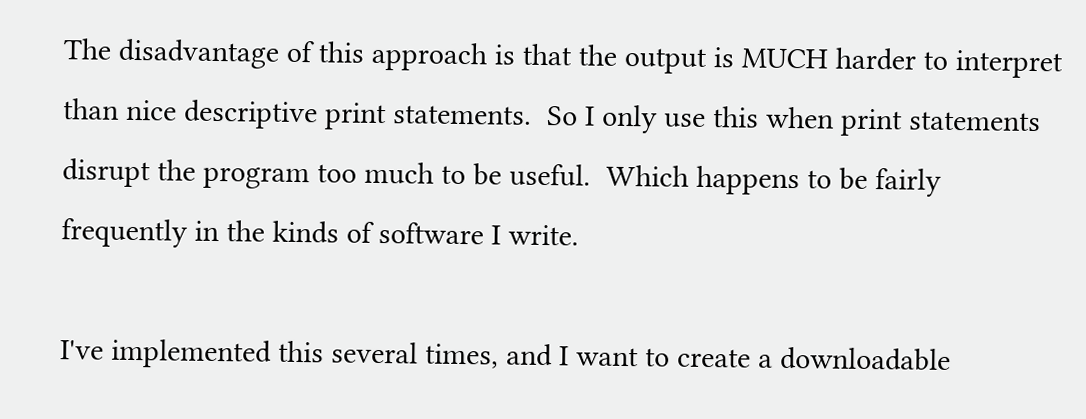The disadvantage of this approach is that the output is MUCH harder to interpret than nice descriptive print statements.  So I only use this when print statements disrupt the program too much to be useful.  Which happens to be fairly frequently in the kinds of software I write.

I've implemented this several times, and I want to create a downloadable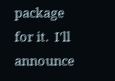package for it.  I'll announce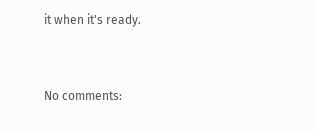it when it's ready.


No comments: